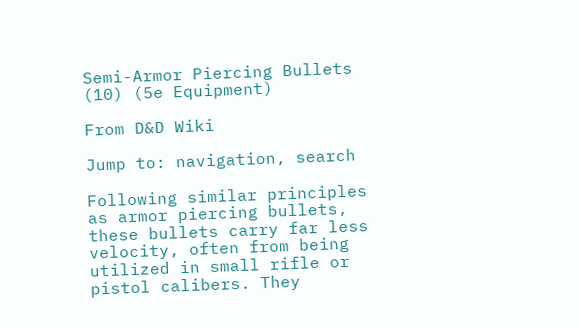Semi-Armor Piercing Bullets (10) (5e Equipment)

From D&D Wiki

Jump to: navigation, search

Following similar principles as armor piercing bullets, these bullets carry far less velocity, often from being utilized in small rifle or pistol calibers. They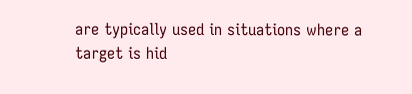are typically used in situations where a target is hid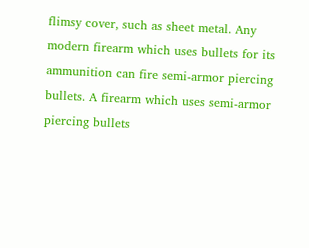flimsy cover, such as sheet metal. Any modern firearm which uses bullets for its ammunition can fire semi-armor piercing bullets. A firearm which uses semi-armor piercing bullets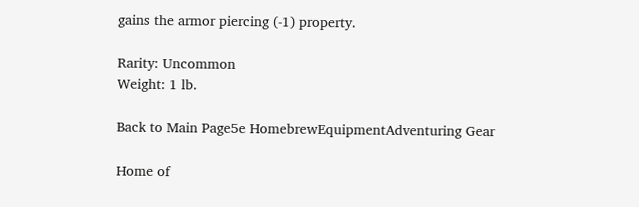gains the armor piercing (-1) property.

Rarity: Uncommon
Weight: 1 lb.

Back to Main Page5e HomebrewEquipmentAdventuring Gear

Home of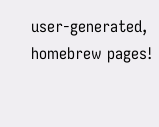user-generated,
homebrew pages!